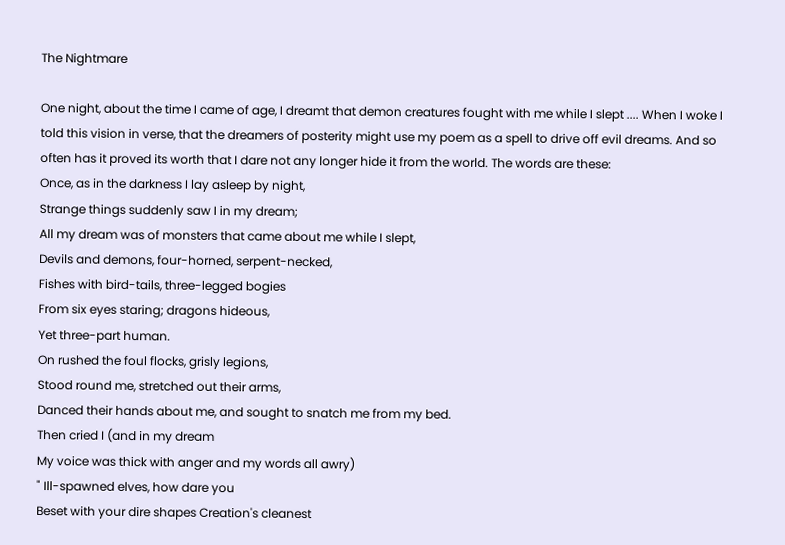The Nightmare

One night, about the time I came of age, I dreamt that demon creatures fought with me while I slept .... When I woke I told this vision in verse, that the dreamers of posterity might use my poem as a spell to drive off evil dreams. And so often has it proved its worth that I dare not any longer hide it from the world. The words are these:
Once, as in the darkness I lay asleep by night,
Strange things suddenly saw I in my dream;
All my dream was of monsters that came about me while I slept,
Devils and demons, four-horned, serpent-necked,
Fishes with bird-tails, three-legged bogies
From six eyes staring; dragons hideous,
Yet three-part human.
On rushed the foul flocks, grisly legions,
Stood round me, stretched out their arms,
Danced their hands about me, and sought to snatch me from my bed.
Then cried I (and in my dream
My voice was thick with anger and my words all awry)
" Ill-spawned elves, how dare you
Beset with your dire shapes Creation's cleanest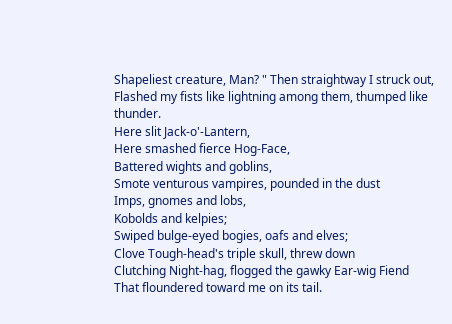Shapeliest creature, Man? " Then straightway I struck out,
Flashed my fists like lightning among them, thumped like thunder.
Here slit Jack-o'-Lantern,
Here smashed fierce Hog-Face,
Battered wights and goblins,
Smote venturous vampires, pounded in the dust
Imps, gnomes and lobs,
Kobolds and kelpies;
Swiped bulge-eyed bogies, oafs and elves;
Clove Tough-head's triple skull, threw down
Clutching Night-hag, flogged the gawky Ear-wig Fiend
That floundered toward me on its tail.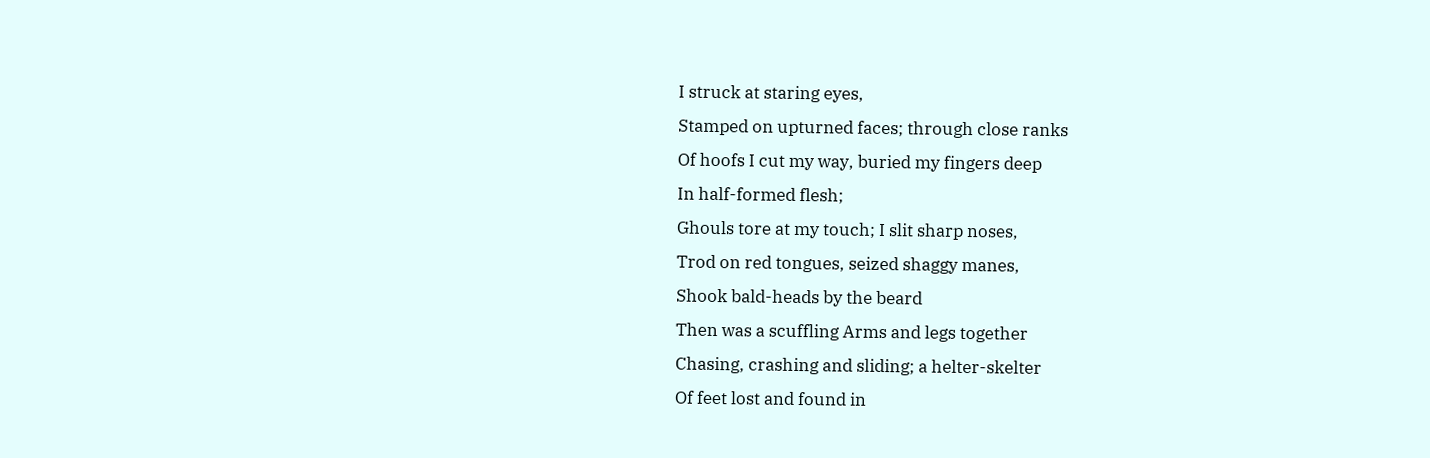I struck at staring eyes,
Stamped on upturned faces; through close ranks
Of hoofs I cut my way, buried my fingers deep
In half-formed flesh;
Ghouls tore at my touch; I slit sharp noses,
Trod on red tongues, seized shaggy manes,
Shook bald-heads by the beard
Then was a scuffling Arms and legs together
Chasing, crashing and sliding; a helter-skelter
Of feet lost and found in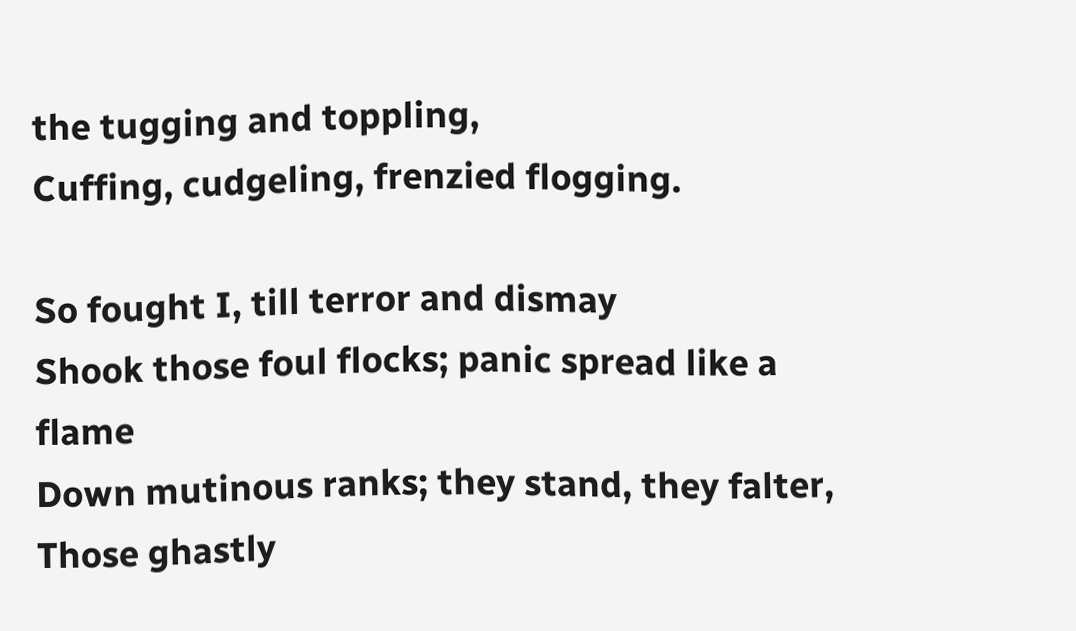the tugging and toppling,
Cuffing, cudgeling, frenzied flogging.

So fought I, till terror and dismay
Shook those foul flocks; panic spread like a flame
Down mutinous ranks; they stand, they falter,
Those ghastly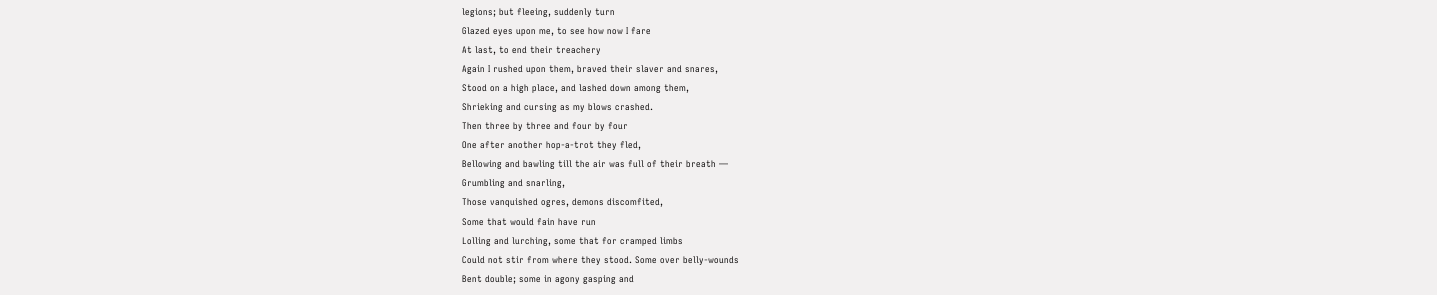legions; but fleeing, suddenly turn
Glazed eyes upon me, to see how now I fare
At last, to end their treachery
Again I rushed upon them, braved their slaver and snares,
Stood on a high place, and lashed down among them,
Shrieking and cursing as my blows crashed.
Then three by three and four by four
One after another hop-a-trot they fled,
Bellowing and bawling till the air was full of their breath —
Grumbling and snarling,
Those vanquished ogres, demons discomfited,
Some that would fain have run
Lolling and lurching, some that for cramped limbs
Could not stir from where they stood. Some over belly-wounds
Bent double; some in agony gasping and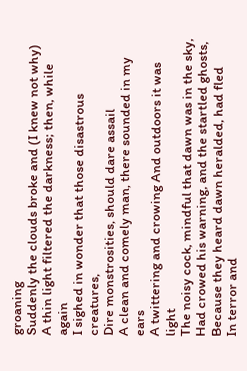groaning
Suddenly the clouds broke and (I knew not why)
A thin light filtered the darkness; then, while again
I sighed in wonder that those disastrous creatures,
Dire monstrosities, should dare assail
A clean and comely man, there sounded in my ears
A twittering and crowing And outdoors it was light
The noisy cock, mindful that dawn was in the sky,
Had crowed his warning, and the startled ghosts,
Because they heard dawn heralded, had fled
In terror and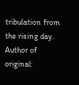tribulation from the rising day.
Author of original: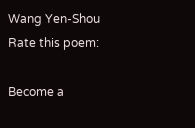Wang Yen-Shou
Rate this poem:

Become a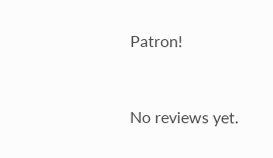Patron!


No reviews yet.